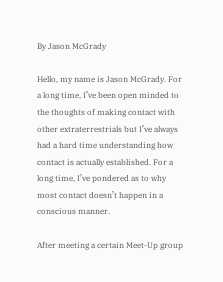By Jason McGrady

Hello, my name is Jason McGrady. For a long time, I’ve been open minded to the thoughts of making contact with other extraterrestrials but I’ve always had a hard time understanding how contact is actually established. For a long time, I’ve pondered as to why most contact doesn’t happen in a conscious manner.

After meeting a certain Meet-Up group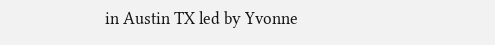in Austin TX led by Yvonne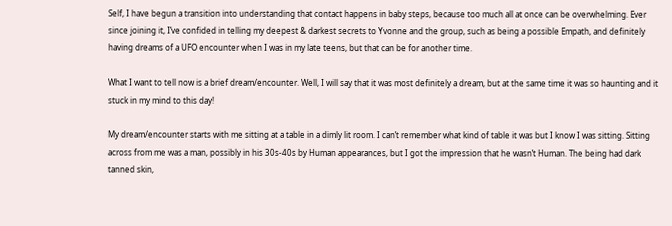Self, I have begun a transition into understanding that contact happens in baby steps, because too much all at once can be overwhelming. Ever since joining it, I’ve confided in telling my deepest & darkest secrets to Yvonne and the group, such as being a possible Empath, and definitely having dreams of a UFO encounter when I was in my late teens, but that can be for another time.

What I want to tell now is a brief dream/encounter. Well, I will say that it was most definitely a dream, but at the same time it was so haunting and it stuck in my mind to this day!

My dream/encounter starts with me sitting at a table in a dimly lit room. I can’t remember what kind of table it was but I know I was sitting. Sitting across from me was a man, possibly in his 30s-40s by Human appearances, but I got the impression that he wasn’t Human. The being had dark tanned skin,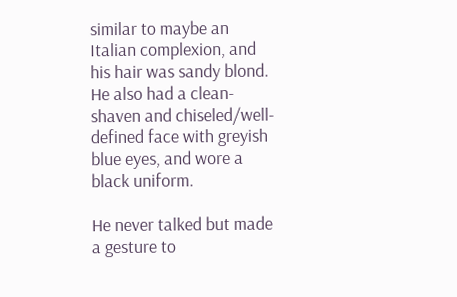similar to maybe an Italian complexion, and his hair was sandy blond. He also had a clean-shaven and chiseled/well-defined face with greyish blue eyes, and wore a black uniform.

He never talked but made a gesture to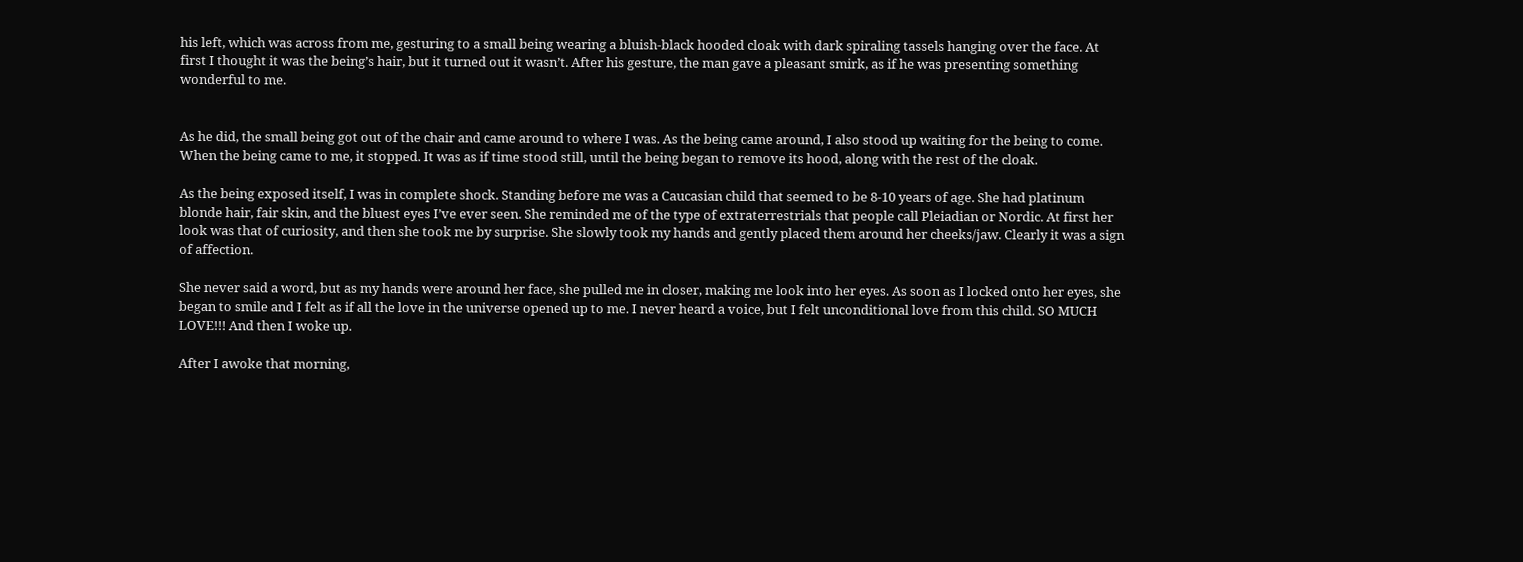his left, which was across from me, gesturing to a small being wearing a bluish-black hooded cloak with dark spiraling tassels hanging over the face. At first I thought it was the being’s hair, but it turned out it wasn’t. After his gesture, the man gave a pleasant smirk, as if he was presenting something wonderful to me.


As he did, the small being got out of the chair and came around to where I was. As the being came around, I also stood up waiting for the being to come. When the being came to me, it stopped. It was as if time stood still, until the being began to remove its hood, along with the rest of the cloak.

As the being exposed itself, I was in complete shock. Standing before me was a Caucasian child that seemed to be 8-10 years of age. She had platinum blonde hair, fair skin, and the bluest eyes I’ve ever seen. She reminded me of the type of extraterrestrials that people call Pleiadian or Nordic. At first her look was that of curiosity, and then she took me by surprise. She slowly took my hands and gently placed them around her cheeks/jaw. Clearly it was a sign of affection.

She never said a word, but as my hands were around her face, she pulled me in closer, making me look into her eyes. As soon as I locked onto her eyes, she began to smile and I felt as if all the love in the universe opened up to me. I never heard a voice, but I felt unconditional love from this child. SO MUCH LOVE!!! And then I woke up.

After I awoke that morning,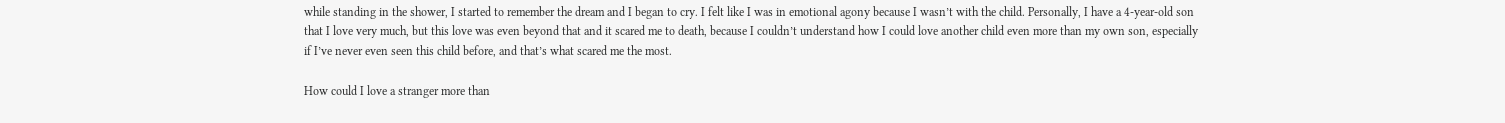while standing in the shower, I started to remember the dream and I began to cry. I felt like I was in emotional agony because I wasn’t with the child. Personally, I have a 4-year-old son that I love very much, but this love was even beyond that and it scared me to death, because I couldn’t understand how I could love another child even more than my own son, especially if I’ve never even seen this child before, and that’s what scared me the most.

How could I love a stranger more than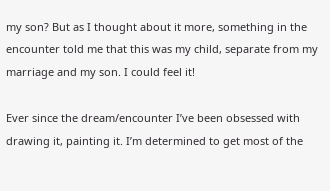my son? But as I thought about it more, something in the encounter told me that this was my child, separate from my marriage and my son. I could feel it!

Ever since the dream/encounter I’ve been obsessed with drawing it, painting it. I’m determined to get most of the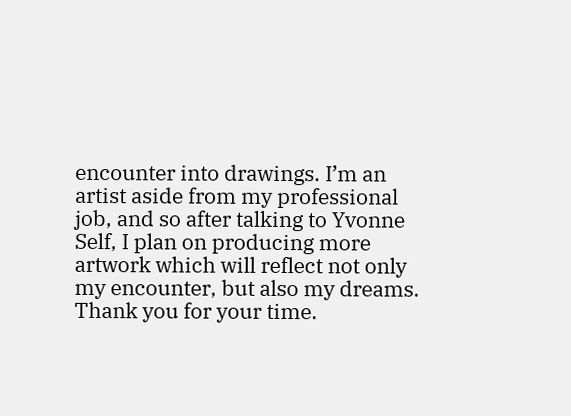encounter into drawings. I’m an artist aside from my professional job, and so after talking to Yvonne Self, I plan on producing more artwork which will reflect not only my encounter, but also my dreams. Thank you for your time.